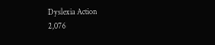Dyslexia Action
2,076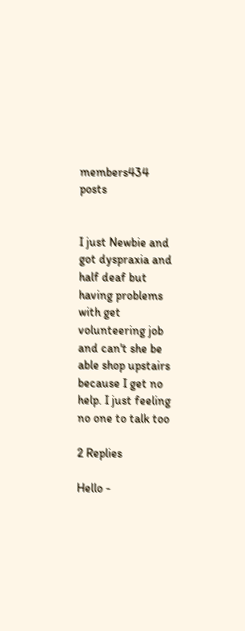members434 posts


I just Newbie and got dyspraxia and half deaf but having problems with get volunteering job and can't she be able shop upstairs because I get no help. I just feeling no one to talk too

2 Replies

Hello -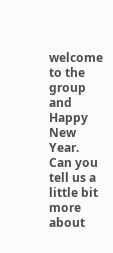welcome to the group and Happy New Year. Can you tell us a little bit more about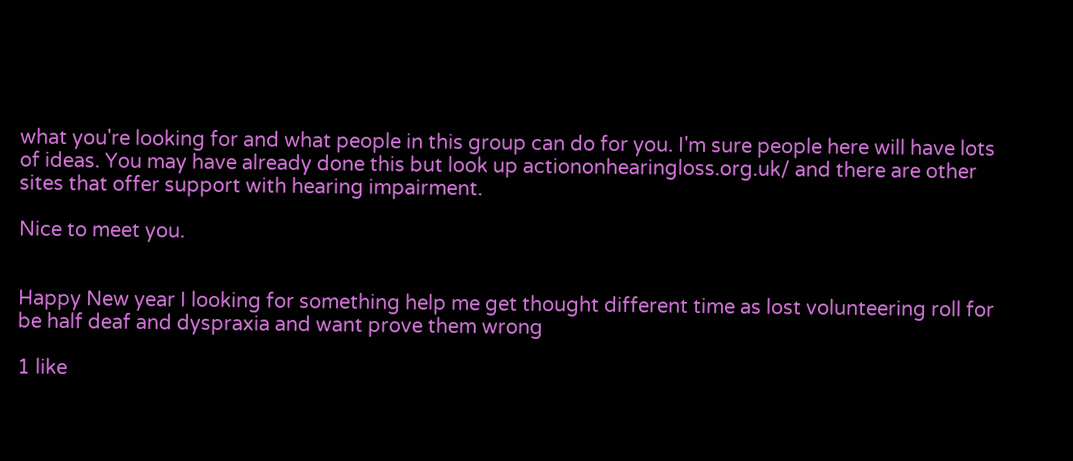what you're looking for and what people in this group can do for you. I'm sure people here will have lots of ideas. You may have already done this but look up actiononhearingloss.org.uk/ and there are other sites that offer support with hearing impairment.

Nice to meet you.


Happy New year I looking for something help me get thought different time as lost volunteering roll for be half deaf and dyspraxia and want prove them wrong

1 like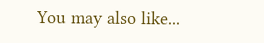You may also like...